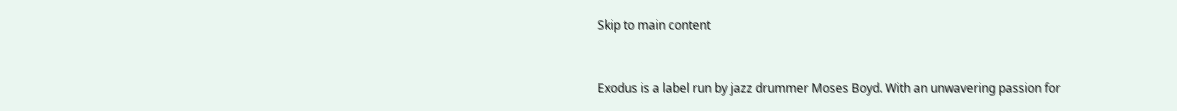Skip to main content


Exodus is a label run by jazz drummer Moses Boyd. With an unwavering passion for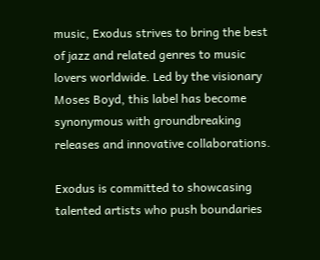music, Exodus strives to bring the best of jazz and related genres to music lovers worldwide. Led by the visionary Moses Boyd, this label has become synonymous with groundbreaking releases and innovative collaborations.

Exodus is committed to showcasing talented artists who push boundaries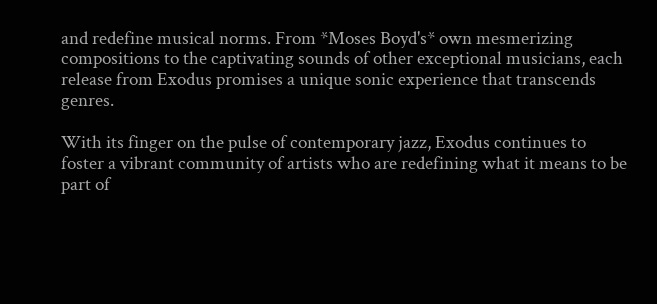and redefine musical norms. From *Moses Boyd's* own mesmerizing compositions to the captivating sounds of other exceptional musicians, each release from Exodus promises a unique sonic experience that transcends genres.

With its finger on the pulse of contemporary jazz, Exodus continues to foster a vibrant community of artists who are redefining what it means to be part of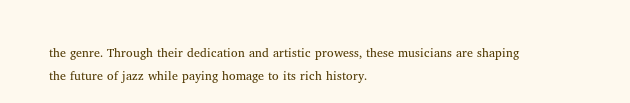the genre. Through their dedication and artistic prowess, these musicians are shaping the future of jazz while paying homage to its rich history.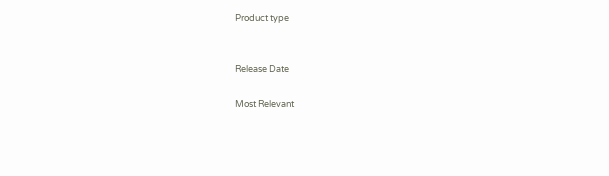Product type


Release Date

Most Relevant